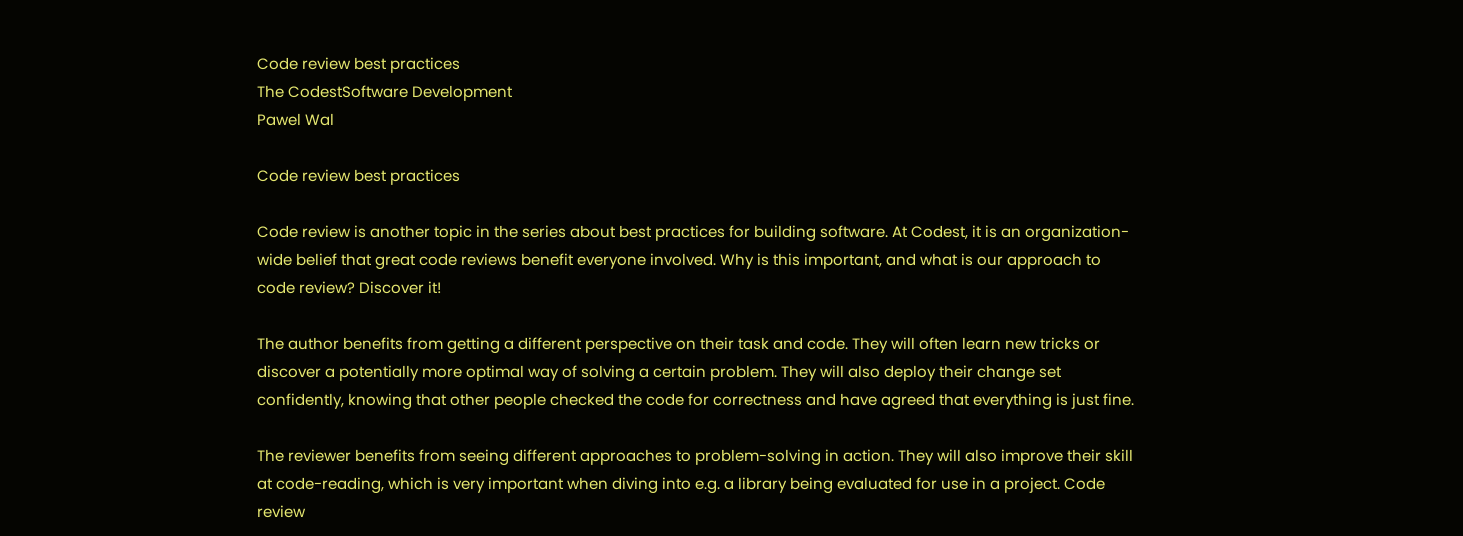Code review best practices
The CodestSoftware Development
Pawel Wal

Code review best practices

Code review is another topic in the series about best practices for building software. At Codest, it is an organization-wide belief that great code reviews benefit everyone involved. Why is this important, and what is our approach to code review? Discover it!

The author benefits from getting a different perspective on their task and code. They will often learn new tricks or discover a potentially more optimal way of solving a certain problem. They will also deploy their change set confidently, knowing that other people checked the code for correctness and have agreed that everything is just fine.

The reviewer benefits from seeing different approaches to problem-solving in action. They will also improve their skill at code-reading, which is very important when diving into e.g. a library being evaluated for use in a project. Code review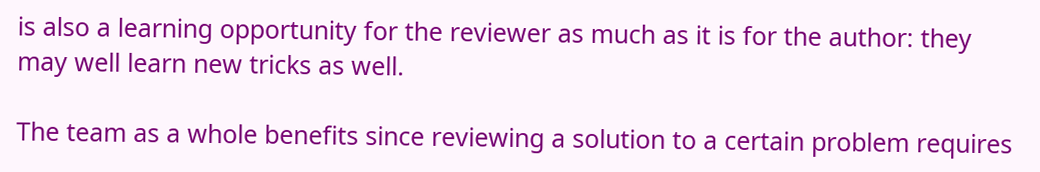is also a learning opportunity for the reviewer as much as it is for the author: they may well learn new tricks as well.

The team as a whole benefits since reviewing a solution to a certain problem requires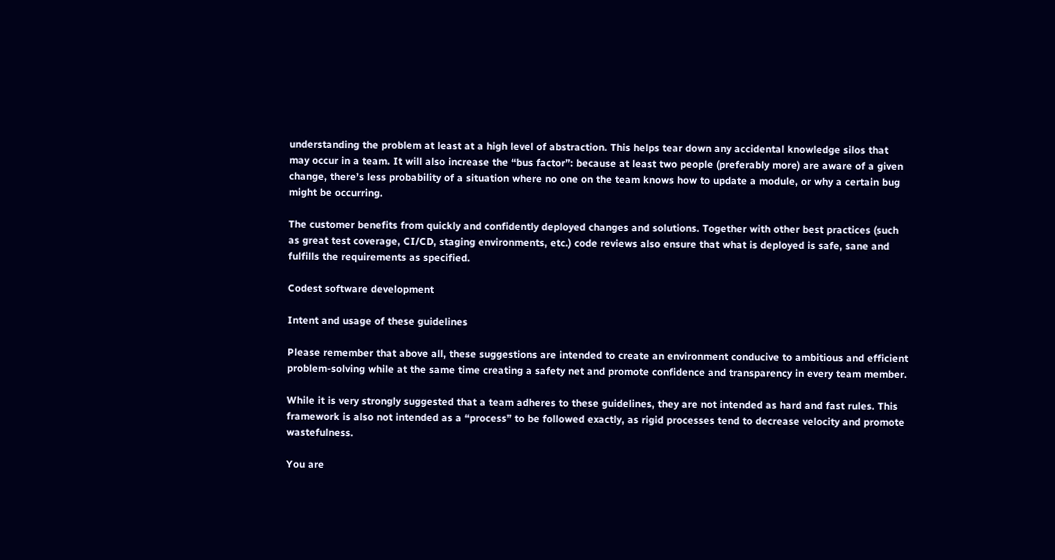understanding the problem at least at a high level of abstraction. This helps tear down any accidental knowledge silos that may occur in a team. It will also increase the “bus factor”: because at least two people (preferably more) are aware of a given change, there’s less probability of a situation where no one on the team knows how to update a module, or why a certain bug might be occurring.

The customer benefits from quickly and confidently deployed changes and solutions. Together with other best practices (such as great test coverage, CI/CD, staging environments, etc.) code reviews also ensure that what is deployed is safe, sane and fulfills the requirements as specified.

Codest software development

Intent and usage of these guidelines

Please remember that above all, these suggestions are intended to create an environment conducive to ambitious and efficient problem-solving while at the same time creating a safety net and promote confidence and transparency in every team member.

While it is very strongly suggested that a team adheres to these guidelines, they are not intended as hard and fast rules. This framework is also not intended as a “process” to be followed exactly, as rigid processes tend to decrease velocity and promote wastefulness.

You are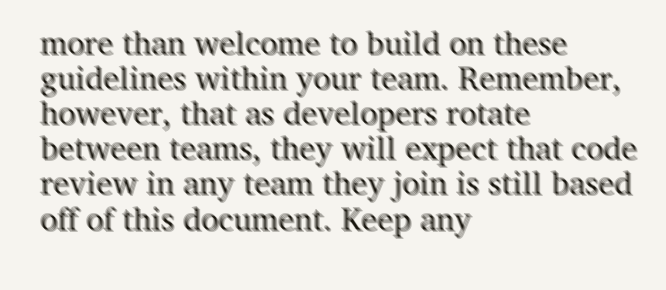more than welcome to build on these guidelines within your team. Remember, however, that as developers rotate between teams, they will expect that code review in any team they join is still based off of this document. Keep any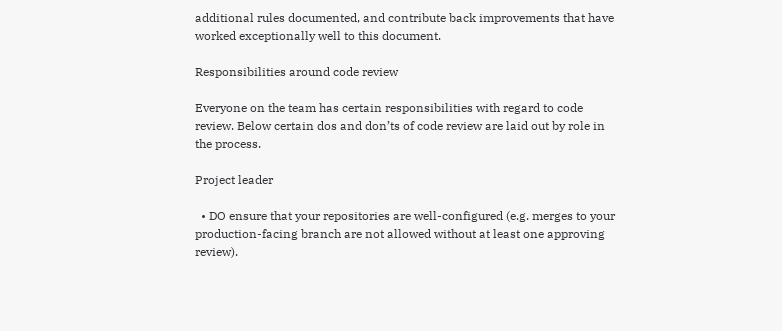additional rules documented, and contribute back improvements that have worked exceptionally well to this document.

Responsibilities around code review

Everyone on the team has certain responsibilities with regard to code review. Below certain dos and don’ts of code review are laid out by role in the process.

Project leader

  • DO ensure that your repositories are well-configured (e.g. merges to your production-facing branch are not allowed without at least one approving review).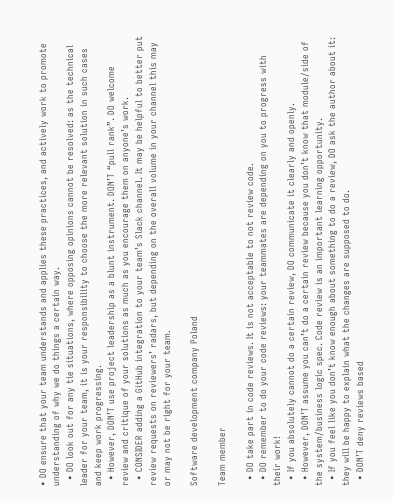• DO ensure that your team understands and applies these practices, and actively work to promote understanding of why we do things a certain way.
  • DO look out for any tie situations, where opposing opinions cannot be resolved: as the technical leader for your team, it is your responsibility to choose the more relevant solution in such cases and keep work progressing.
  • However, DON’T use project leadership as a blunt instrument. DON’T “pull rank”. DO welcome review and critique of your solutions as much as you encourage them on anyone’s work.
  • CONSIDER adding a GitHub integration to your team’s Slack channel. It may be helpful to better put review requests on reviewers’ radars, but depending on the overall volume in your channel this may or may not be right for your team.

Software development company Poland

Team member

  • DO take part in code reviews. It is not acceptable to not review code.
  • DO remember to do your code reviews: your teammates are depending on you to progress with their work!
  • If you absolutely cannot do a certain review, DO communicate it clearly and openly.
  • However, DON’T assume you can’t do a certain review because you don’t know that module/side of the system/business logic spec. Code review is an important learning opportunity.
  • If you feel like you don’t know enough about something to do a review, DO ask the author about it: they will be happy to explain what the changes are supposed to do.
  • DON’T deny reviews based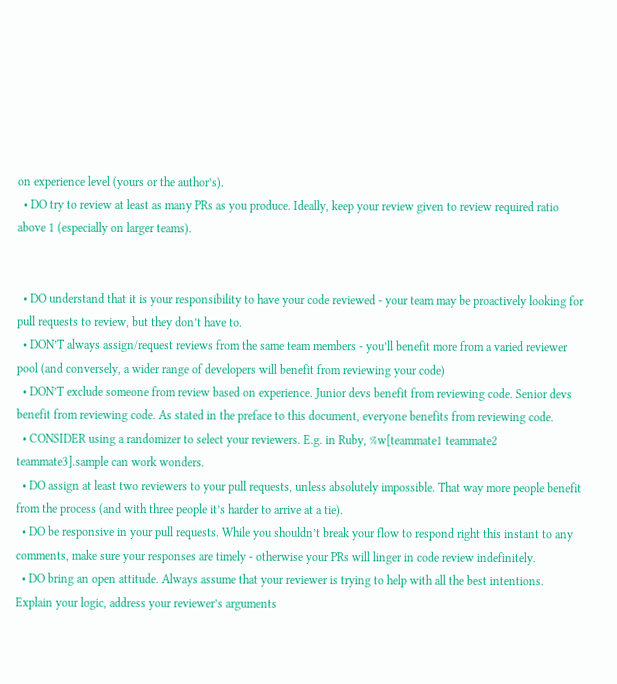on experience level (yours or the author’s).
  • DO try to review at least as many PRs as you produce. Ideally, keep your review given to review required ratio above 1 (especially on larger teams).


  • DO understand that it is your responsibility to have your code reviewed - your team may be proactively looking for pull requests to review, but they don’t have to.
  • DON’T always assign/request reviews from the same team members - you’ll benefit more from a varied reviewer pool (and conversely, a wider range of developers will benefit from reviewing your code)
  • DON’T exclude someone from review based on experience. Junior devs benefit from reviewing code. Senior devs benefit from reviewing code. As stated in the preface to this document, everyone benefits from reviewing code.
  • CONSIDER using a randomizer to select your reviewers. E.g. in Ruby, %w[teammate1 teammate2 teammate3].sample can work wonders.
  • DO assign at least two reviewers to your pull requests, unless absolutely impossible. That way more people benefit from the process (and with three people it’s harder to arrive at a tie).
  • DO be responsive in your pull requests. While you shouldn’t break your flow to respond right this instant to any comments, make sure your responses are timely - otherwise your PRs will linger in code review indefinitely.
  • DO bring an open attitude. Always assume that your reviewer is trying to help with all the best intentions. Explain your logic, address your reviewer’s arguments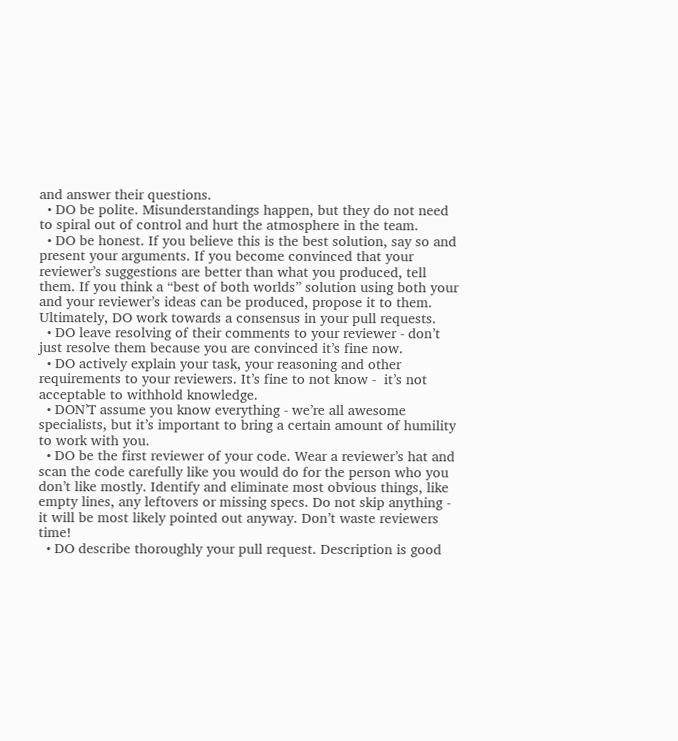and answer their questions.
  • DO be polite. Misunderstandings happen, but they do not need to spiral out of control and hurt the atmosphere in the team.
  • DO be honest. If you believe this is the best solution, say so and present your arguments. If you become convinced that your reviewer’s suggestions are better than what you produced, tell them. If you think a “best of both worlds” solution using both your and your reviewer’s ideas can be produced, propose it to them. Ultimately, DO work towards a consensus in your pull requests.
  • DO leave resolving of their comments to your reviewer - don’t just resolve them because you are convinced it’s fine now.
  • DO actively explain your task, your reasoning and other requirements to your reviewers. It’s fine to not know -  it’s not acceptable to withhold knowledge.
  • DON’T assume you know everything - we’re all awesome specialists, but it’s important to bring a certain amount of humility to work with you.
  • DO be the first reviewer of your code. Wear a reviewer’s hat and scan the code carefully like you would do for the person who you don’t like mostly. Identify and eliminate most obvious things, like empty lines, any leftovers or missing specs. Do not skip anything - it will be most likely pointed out anyway. Don’t waste reviewers time!
  • DO describe thoroughly your pull request. Description is good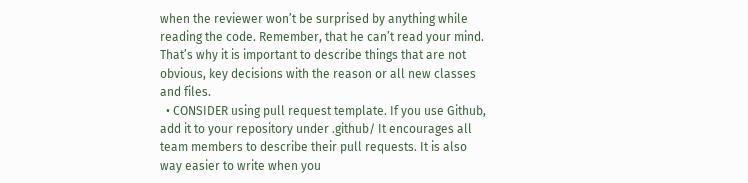when the reviewer won’t be surprised by anything while reading the code. Remember, that he can’t read your mind. That’s why it is important to describe things that are not obvious, key decisions with the reason or all new classes and files.
  • CONSIDER using pull request template. If you use Github, add it to your repository under .github/ It encourages all team members to describe their pull requests. It is also way easier to write when you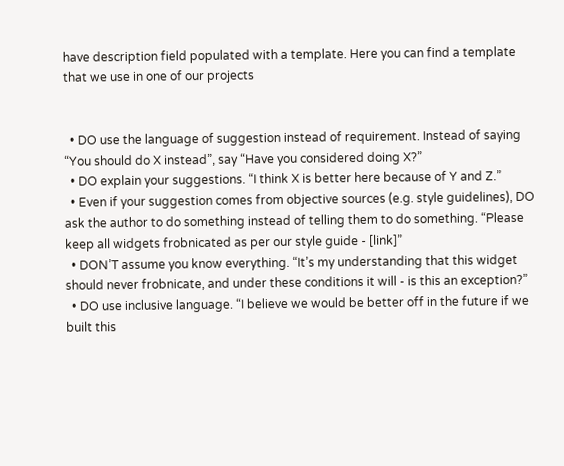have description field populated with a template. Here you can find a template that we use in one of our projects


  • DO use the language of suggestion instead of requirement. Instead of saying “You should do X instead”, say “Have you considered doing X?”
  • DO explain your suggestions. “I think X is better here because of Y and Z.”
  • Even if your suggestion comes from objective sources (e.g. style guidelines), DO ask the author to do something instead of telling them to do something. “Please keep all widgets frobnicated as per our style guide - [link]”
  • DON’T assume you know everything. “It’s my understanding that this widget should never frobnicate, and under these conditions it will - is this an exception?”
  • DO use inclusive language. “I believe we would be better off in the future if we built this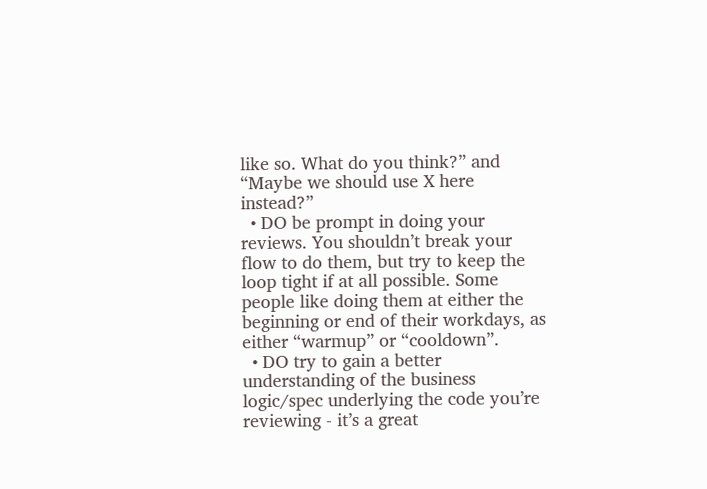like so. What do you think?” and “Maybe we should use X here instead?”
  • DO be prompt in doing your reviews. You shouldn’t break your flow to do them, but try to keep the loop tight if at all possible. Some people like doing them at either the beginning or end of their workdays, as either “warmup” or “cooldown”.
  • DO try to gain a better understanding of the business logic/spec underlying the code you’re reviewing - it’s a great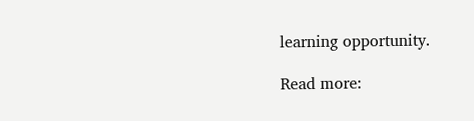learning opportunity.

Read more: